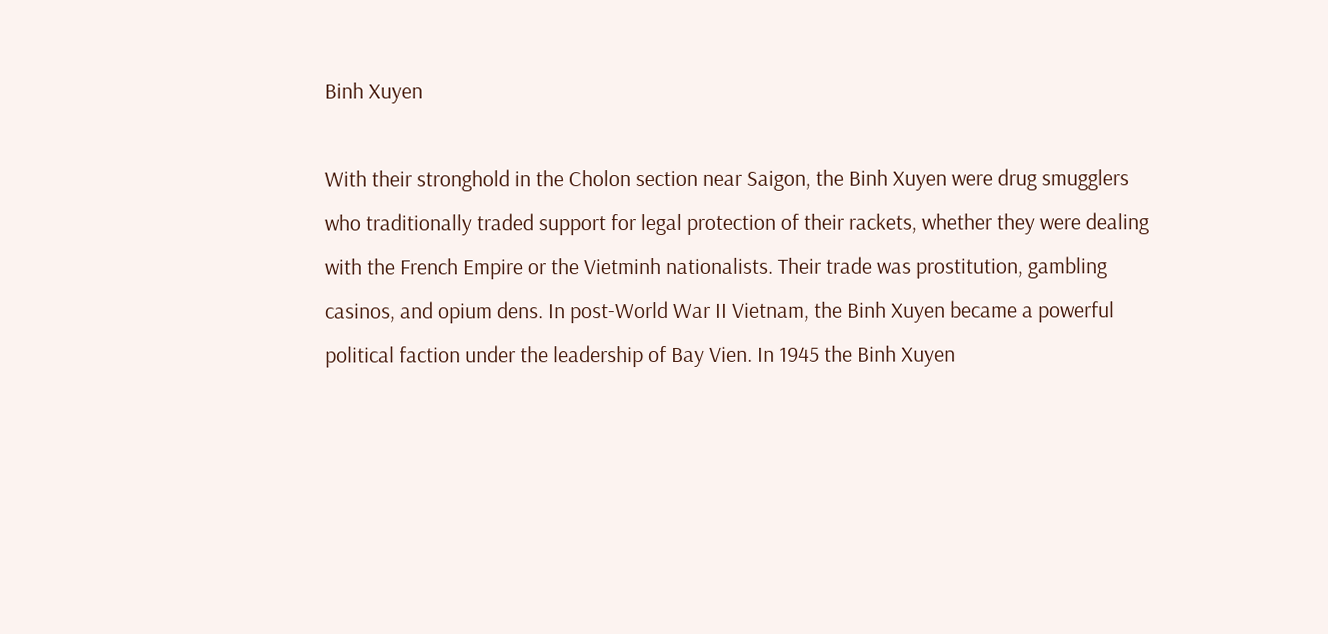Binh Xuyen

With their stronghold in the Cholon section near Saigon, the Binh Xuyen were drug smugglers who traditionally traded support for legal protection of their rackets, whether they were dealing with the French Empire or the Vietminh nationalists. Their trade was prostitution, gambling casinos, and opium dens. In post-World War II Vietnam, the Binh Xuyen became a powerful political faction under the leadership of Bay Vien. In 1945 the Binh Xuyen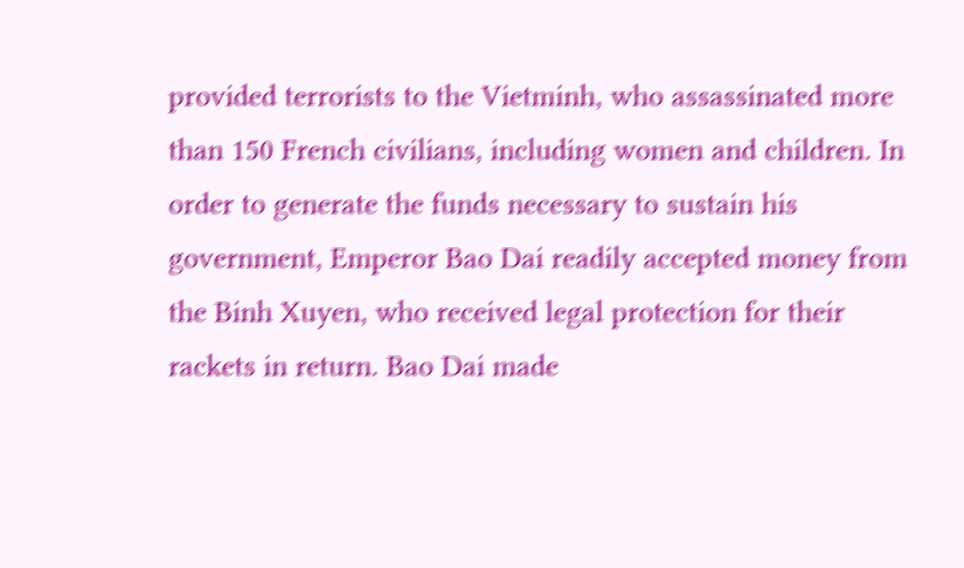provided terrorists to the Vietminh, who assassinated more than 150 French civilians, including women and children. In order to generate the funds necessary to sustain his government, Emperor Bao Dai readily accepted money from the Binh Xuyen, who received legal protection for their rackets in return. Bao Dai made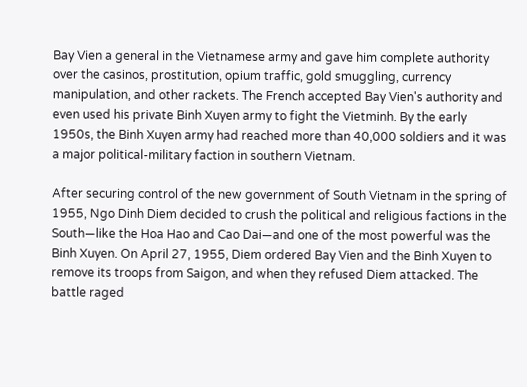Bay Vien a general in the Vietnamese army and gave him complete authority over the casinos, prostitution, opium traffic, gold smuggling, currency manipulation, and other rackets. The French accepted Bay Vien's authority and even used his private Binh Xuyen army to fight the Vietminh. By the early 1950s, the Binh Xuyen army had reached more than 40,000 soldiers and it was a major political-military faction in southern Vietnam.

After securing control of the new government of South Vietnam in the spring of 1955, Ngo Dinh Diem decided to crush the political and religious factions in the South—like the Hoa Hao and Cao Dai—and one of the most powerful was the Binh Xuyen. On April 27, 1955, Diem ordered Bay Vien and the Binh Xuyen to remove its troops from Saigon, and when they refused Diem attacked. The battle raged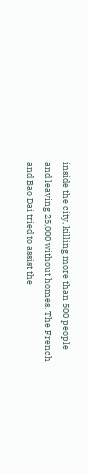inside the city, killing more than 500 people and leaving 25,000 without homes. The French and Bao Dai tried to assist the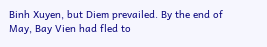Binh Xuyen, but Diem prevailed. By the end of May, Bay Vien had fled to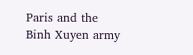Paris and the Binh Xuyen army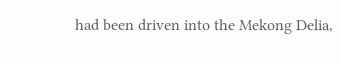had been driven into the Mekong Delia,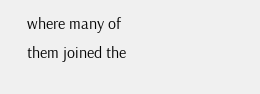where many of them joined the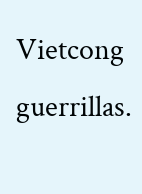Vietcong guerrillas.